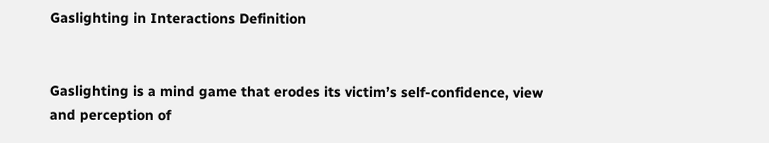Gaslighting in Interactions Definition


Gaslighting is a mind game that erodes its victim’s self-confidence, view and perception of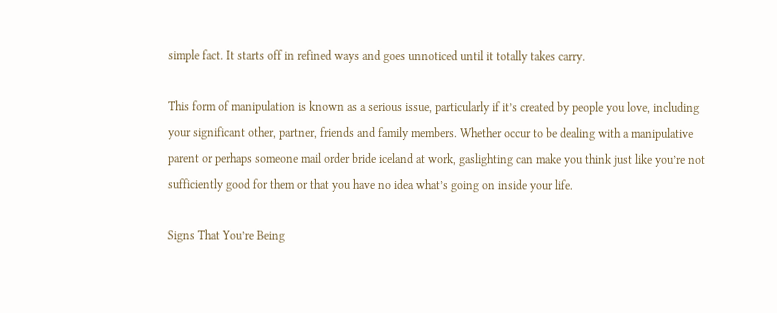simple fact. It starts off in refined ways and goes unnoticed until it totally takes carry.

This form of manipulation is known as a serious issue, particularly if it’s created by people you love, including your significant other, partner, friends and family members. Whether occur to be dealing with a manipulative parent or perhaps someone mail order bride iceland at work, gaslighting can make you think just like you’re not sufficiently good for them or that you have no idea what’s going on inside your life.

Signs That You’re Being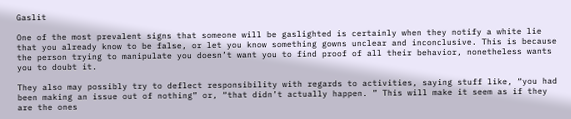Gaslit

One of the most prevalent signs that someone will be gaslighted is certainly when they notify a white lie that you already know to be false, or let you know something gowns unclear and inconclusive. This is because the person trying to manipulate you doesn’t want you to find proof of all their behavior, nonetheless wants you to doubt it.

They also may possibly try to deflect responsibility with regards to activities, saying stuff like, “you had been making an issue out of nothing” or, “that didn’t actually happen. ” This will make it seem as if they are the ones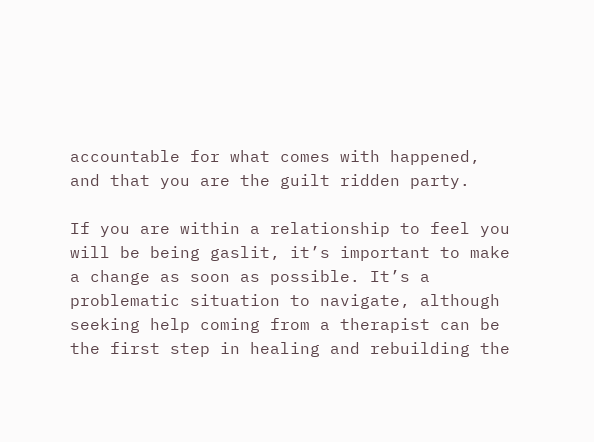accountable for what comes with happened, and that you are the guilt ridden party.

If you are within a relationship to feel you will be being gaslit, it’s important to make a change as soon as possible. It’s a problematic situation to navigate, although seeking help coming from a therapist can be the first step in healing and rebuilding the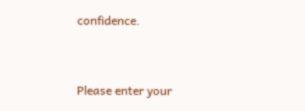confidence.


Please enter your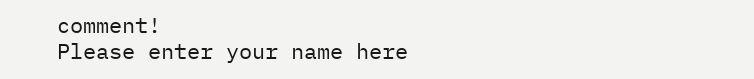comment!
Please enter your name here